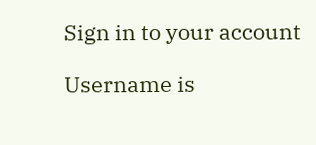Sign in to your account

Username is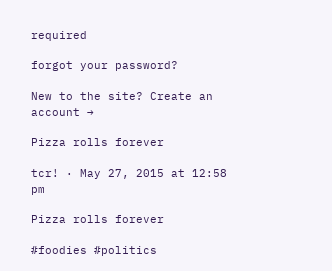required

forgot your password?

New to the site? Create an account →

Pizza rolls forever

tcr! · May 27, 2015 at 12:58 pm

Pizza rolls forever

#foodies #politics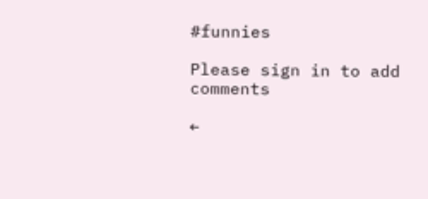#funnies

Please sign in to add comments

←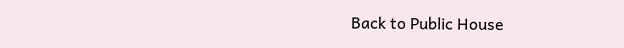Back to Public House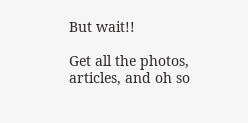But wait!!

Get all the photos, articles, and oh so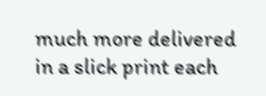much more delivered in a slick print each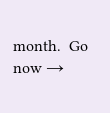month.  Go now →